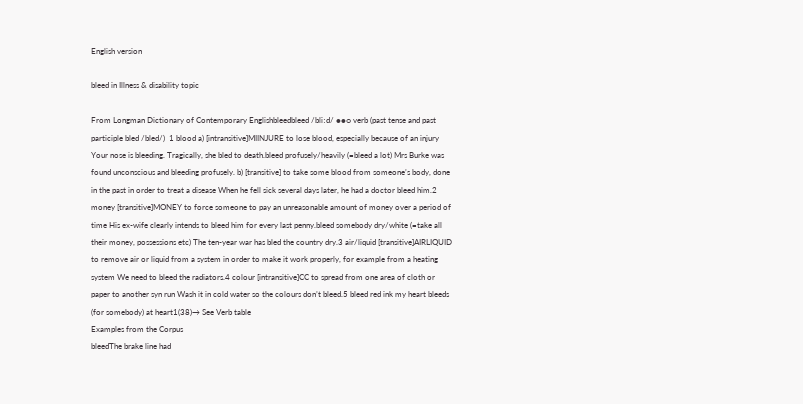English version

bleed in Illness & disability topic

From Longman Dictionary of Contemporary Englishbleedbleed /bliːd/ ●●○ verb (past tense and past participle bled /bled/)  1 blood a) [intransitive]MIINJURE to lose blood, especially because of an injury Your nose is bleeding. Tragically, she bled to death.bleed profusely/heavily (=bleed a lot) Mrs Burke was found unconscious and bleeding profusely. b) [transitive] to take some blood from someone’s body, done in the past in order to treat a disease When he fell sick several days later, he had a doctor bleed him.2 money [transitive]MONEY to force someone to pay an unreasonable amount of money over a period of time His ex-wife clearly intends to bleed him for every last penny.bleed somebody dry/white (=take all their money, possessions etc) The ten-year war has bled the country dry.3 air/liquid [transitive]AIRLIQUID to remove air or liquid from a system in order to make it work properly, for example from a heating system We need to bleed the radiators.4 colour [intransitive]CC to spread from one area of cloth or paper to another syn run Wash it in cold water so the colours don’t bleed.5 bleed red ink my heart bleeds (for somebody) at heart1(38)→ See Verb table
Examples from the Corpus
bleedThe brake line had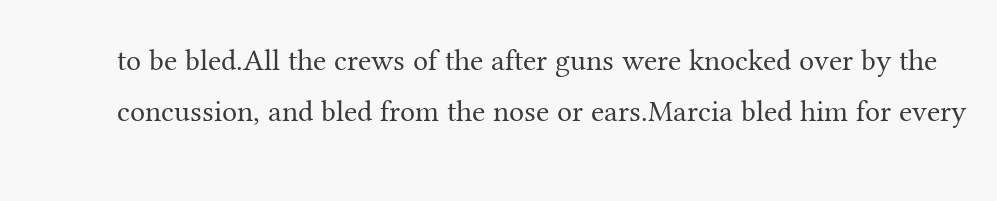to be bled.All the crews of the after guns were knocked over by the concussion, and bled from the nose or ears.Marcia bled him for every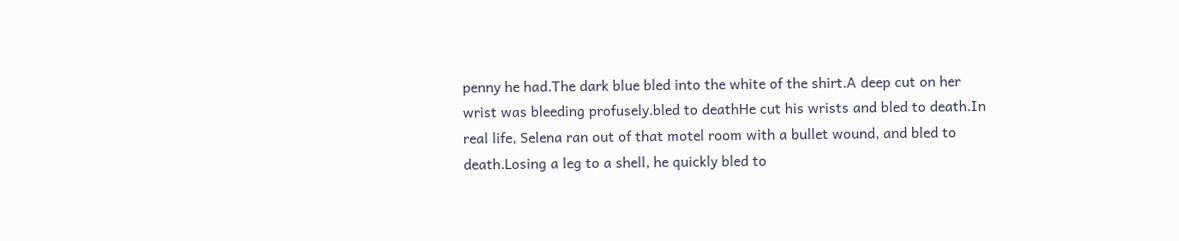penny he had.The dark blue bled into the white of the shirt.A deep cut on her wrist was bleeding profusely.bled to deathHe cut his wrists and bled to death.In real life, Selena ran out of that motel room with a bullet wound, and bled to death.Losing a leg to a shell, he quickly bled to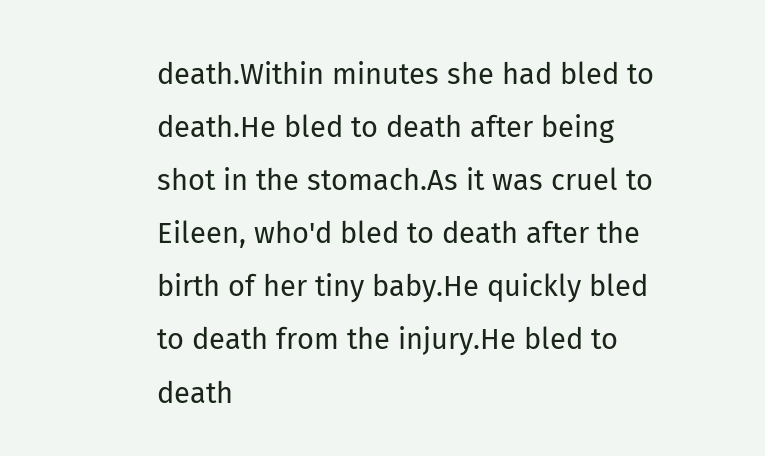death.Within minutes she had bled to death.He bled to death after being shot in the stomach.As it was cruel to Eileen, who'd bled to death after the birth of her tiny baby.He quickly bled to death from the injury.He bled to death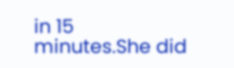in 15 minutes.She did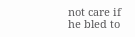not care if he bled to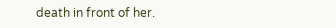death in front of her.